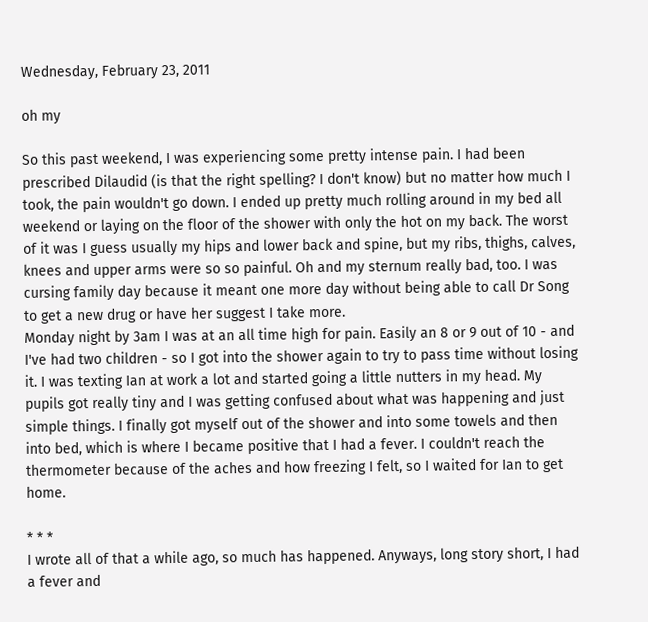Wednesday, February 23, 2011

oh my

So this past weekend, I was experiencing some pretty intense pain. I had been prescribed Dilaudid (is that the right spelling? I don't know) but no matter how much I took, the pain wouldn't go down. I ended up pretty much rolling around in my bed all weekend or laying on the floor of the shower with only the hot on my back. The worst of it was I guess usually my hips and lower back and spine, but my ribs, thighs, calves, knees and upper arms were so so painful. Oh and my sternum really bad, too. I was cursing family day because it meant one more day without being able to call Dr Song to get a new drug or have her suggest I take more.
Monday night by 3am I was at an all time high for pain. Easily an 8 or 9 out of 10 - and I've had two children - so I got into the shower again to try to pass time without losing it. I was texting Ian at work a lot and started going a little nutters in my head. My pupils got really tiny and I was getting confused about what was happening and just simple things. I finally got myself out of the shower and into some towels and then into bed, which is where I became positive that I had a fever. I couldn't reach the thermometer because of the aches and how freezing I felt, so I waited for Ian to get home.

* * *
I wrote all of that a while ago, so much has happened. Anyways, long story short, I had a fever and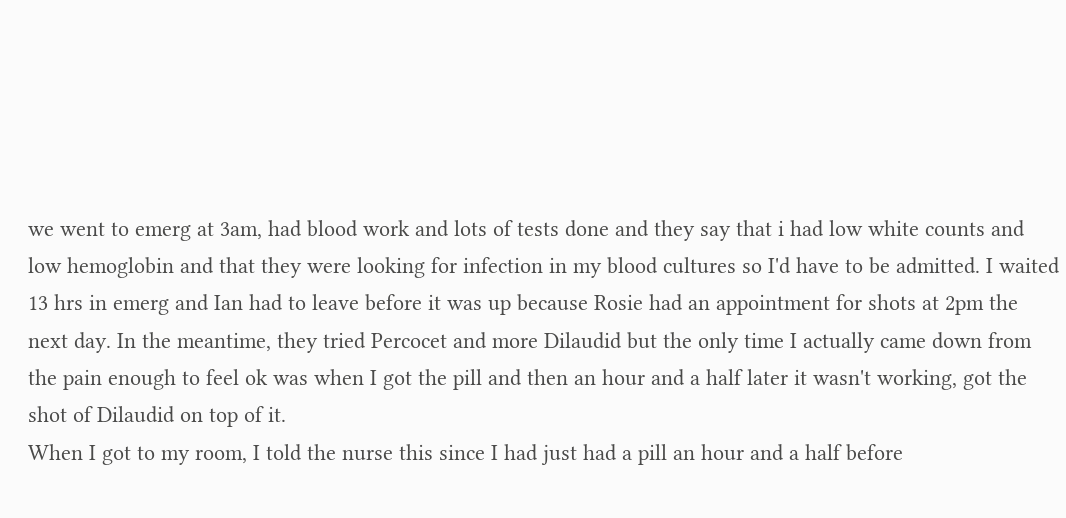we went to emerg at 3am, had blood work and lots of tests done and they say that i had low white counts and low hemoglobin and that they were looking for infection in my blood cultures so I'd have to be admitted. I waited 13 hrs in emerg and Ian had to leave before it was up because Rosie had an appointment for shots at 2pm the next day. In the meantime, they tried Percocet and more Dilaudid but the only time I actually came down from the pain enough to feel ok was when I got the pill and then an hour and a half later it wasn't working, got the shot of Dilaudid on top of it.
When I got to my room, I told the nurse this since I had just had a pill an hour and a half before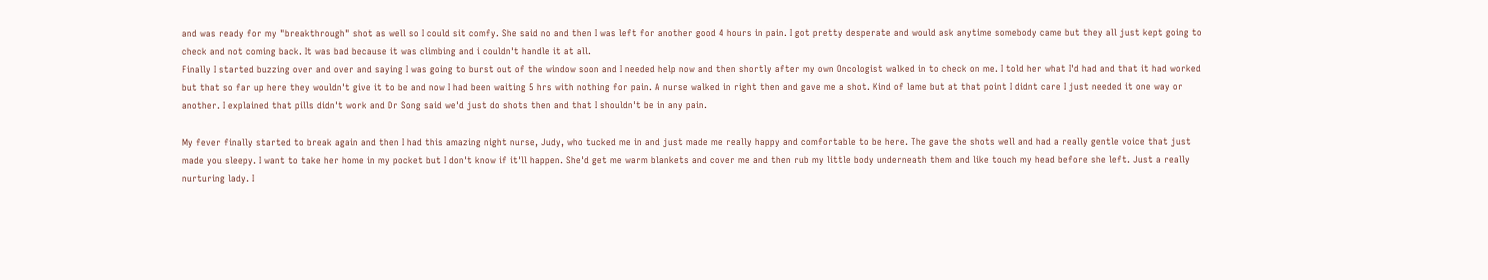and was ready for my "breakthrough" shot as well so I could sit comfy. She said no and then I was left for another good 4 hours in pain. I got pretty desperate and would ask anytime somebody came but they all just kept going to check and not coming back. It was bad because it was climbing and i couldn't handle it at all.
Finally I started buzzing over and over and saying I was going to burst out of the window soon and I needed help now and then shortly after my own Oncologist walked in to check on me. I told her what I'd had and that it had worked but that so far up here they wouldn't give it to be and now I had been waiting 5 hrs with nothing for pain. A nurse walked in right then and gave me a shot. Kind of lame but at that point I didnt care I just needed it one way or another. I explained that pills didn't work and Dr Song said we'd just do shots then and that I shouldn't be in any pain.

My fever finally started to break again and then I had this amazing night nurse, Judy, who tucked me in and just made me really happy and comfortable to be here. The gave the shots well and had a really gentle voice that just made you sleepy. I want to take her home in my pocket but I don't know if it'll happen. She'd get me warm blankets and cover me and then rub my little body underneath them and like touch my head before she left. Just a really nurturing lady. I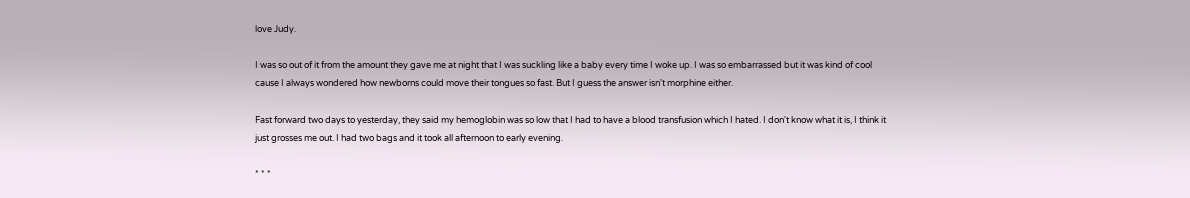love Judy.

I was so out of it from the amount they gave me at night that I was suckling like a baby every time I woke up. I was so embarrassed but it was kind of cool cause I always wondered how newborns could move their tongues so fast. But I guess the answer isn't morphine either.

Fast forward two days to yesterday, they said my hemoglobin was so low that I had to have a blood transfusion which I hated. I don't know what it is, I think it just grosses me out. I had two bags and it took all afternoon to early evening.

* * *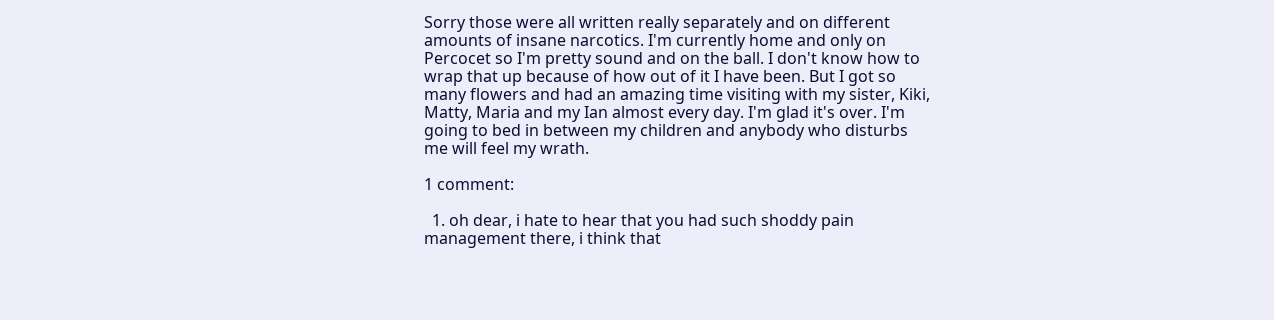Sorry those were all written really separately and on different amounts of insane narcotics. I'm currently home and only on Percocet so I'm pretty sound and on the ball. I don't know how to wrap that up because of how out of it I have been. But I got so many flowers and had an amazing time visiting with my sister, Kiki, Matty, Maria and my Ian almost every day. I'm glad it's over. I'm going to bed in between my children and anybody who disturbs me will feel my wrath.

1 comment:

  1. oh dear, i hate to hear that you had such shoddy pain management there, i think that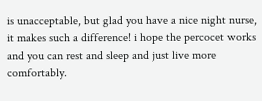is unacceptable, but glad you have a nice night nurse, it makes such a difference! i hope the percocet works and you can rest and sleep and just live more comfortably.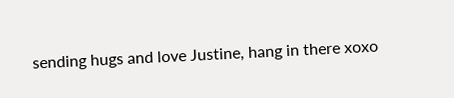sending hugs and love Justine, hang in there xoxo